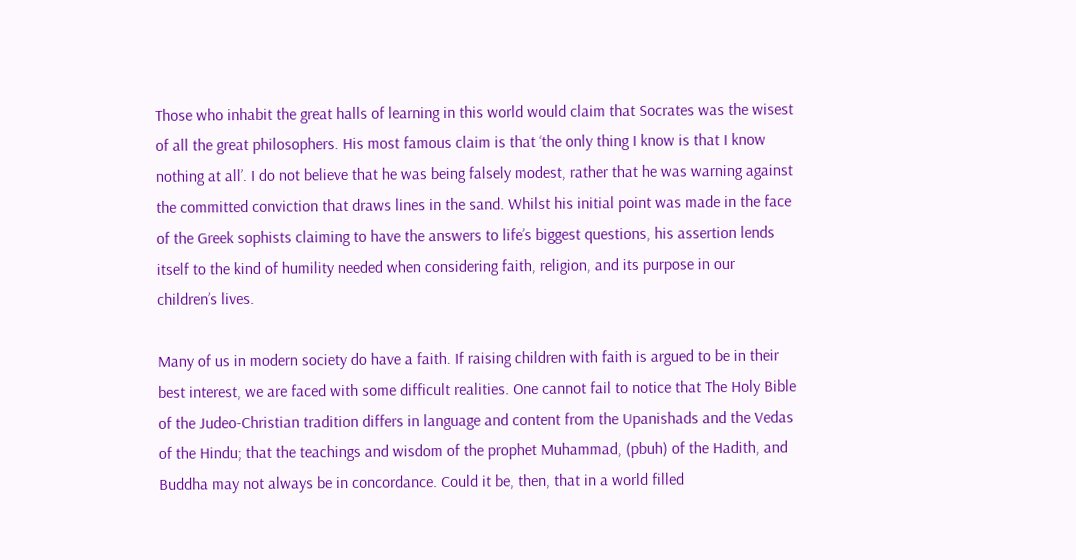Those who inhabit the great halls of learning in this world would claim that Socrates was the wisest of all the great philosophers. His most famous claim is that ‘the only thing I know is that I know nothing at all’. I do not believe that he was being falsely modest, rather that he was warning against the committed conviction that draws lines in the sand. Whilst his initial point was made in the face of the Greek sophists claiming to have the answers to life’s biggest questions, his assertion lends itself to the kind of humility needed when considering faith, religion, and its purpose in our children’s lives.

Many of us in modern society do have a faith. If raising children with faith is argued to be in their best interest, we are faced with some difficult realities. One cannot fail to notice that The Holy Bible of the Judeo-Christian tradition differs in language and content from the Upanishads and the Vedas of the Hindu; that the teachings and wisdom of the prophet Muhammad, (pbuh) of the Hadith, and Buddha may not always be in concordance. Could it be, then, that in a world filled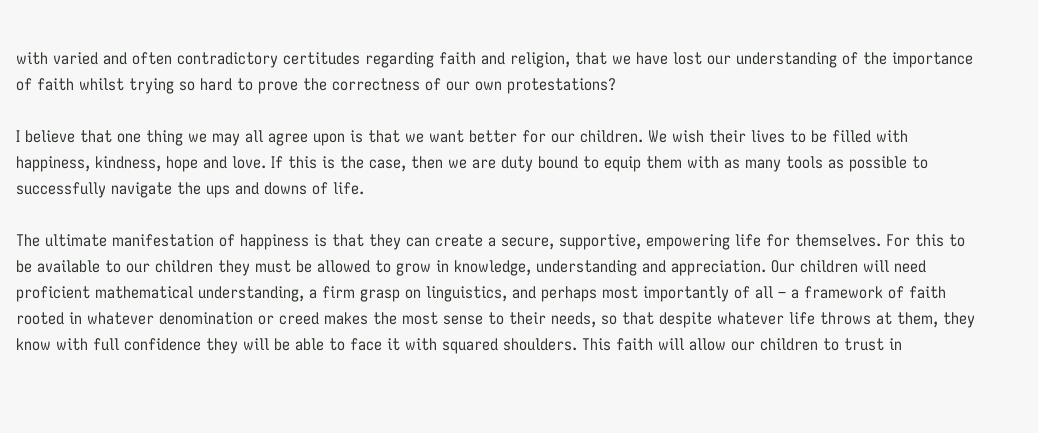with varied and often contradictory certitudes regarding faith and religion, that we have lost our understanding of the importance of faith whilst trying so hard to prove the correctness of our own protestations?

I believe that one thing we may all agree upon is that we want better for our children. We wish their lives to be filled with happiness, kindness, hope and love. If this is the case, then we are duty bound to equip them with as many tools as possible to successfully navigate the ups and downs of life.

The ultimate manifestation of happiness is that they can create a secure, supportive, empowering life for themselves. For this to be available to our children they must be allowed to grow in knowledge, understanding and appreciation. Our children will need proficient mathematical understanding, a firm grasp on linguistics, and perhaps most importantly of all – a framework of faith rooted in whatever denomination or creed makes the most sense to their needs, so that despite whatever life throws at them, they know with full confidence they will be able to face it with squared shoulders. This faith will allow our children to trust in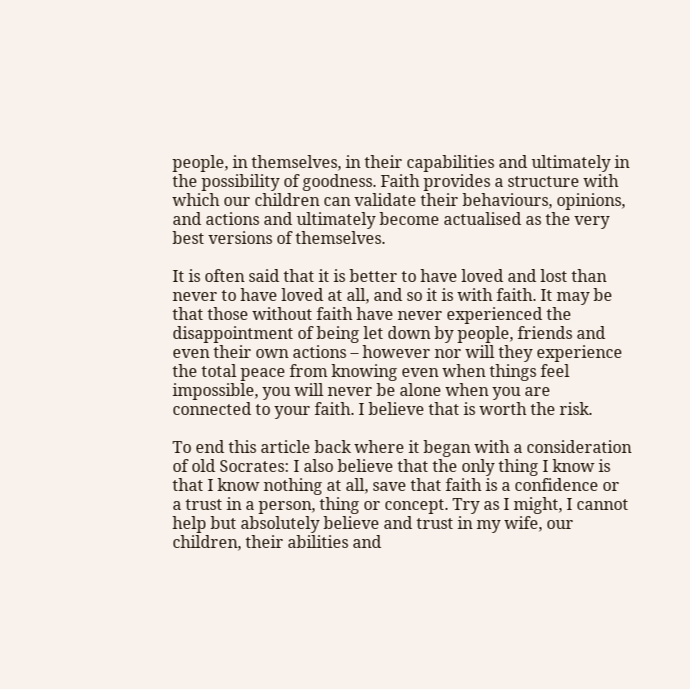people, in themselves, in their capabilities and ultimately in the possibility of goodness. Faith provides a structure with which our children can validate their behaviours, opinions, and actions and ultimately become actualised as the very best versions of themselves.

It is often said that it is better to have loved and lost than never to have loved at all, and so it is with faith. It may be that those without faith have never experienced the disappointment of being let down by people, friends and even their own actions – however nor will they experience the total peace from knowing even when things feel impossible, you will never be alone when you are connected to your faith. I believe that is worth the risk.

To end this article back where it began with a consideration of old Socrates: I also believe that the only thing I know is that I know nothing at all, save that faith is a confidence or a trust in a person, thing or concept. Try as I might, I cannot help but absolutely believe and trust in my wife, our children, their abilities and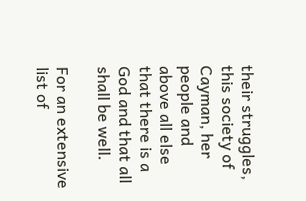their struggles, this society of Cayman, her people and above all else that there is a God and that all shall be well.

For an extensive list of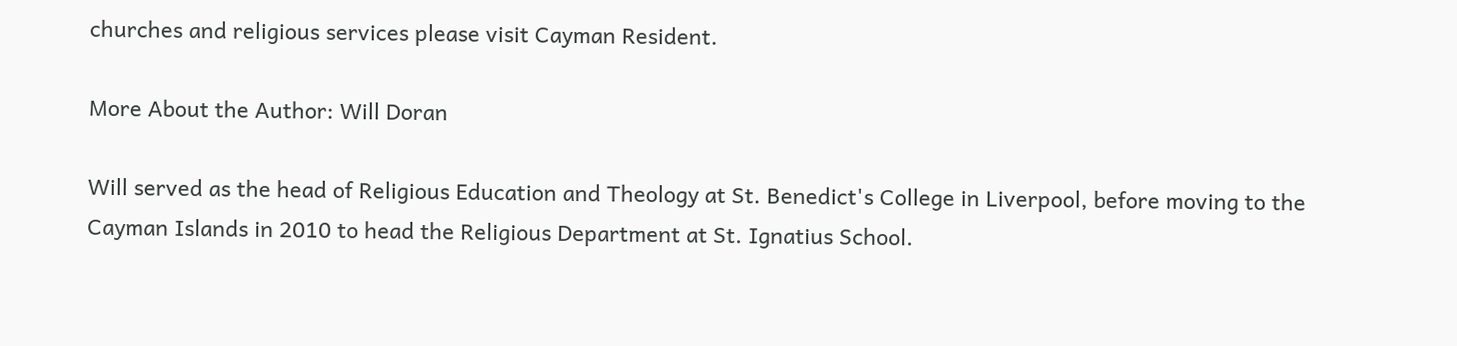churches and religious services please visit Cayman Resident.

More About the Author: Will Doran

Will served as the head of Religious Education and Theology at St. Benedict's College in Liverpool, before moving to the Cayman Islands in 2010 to head the Religious Department at St. Ignatius School.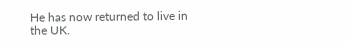He has now returned to live in the UK.